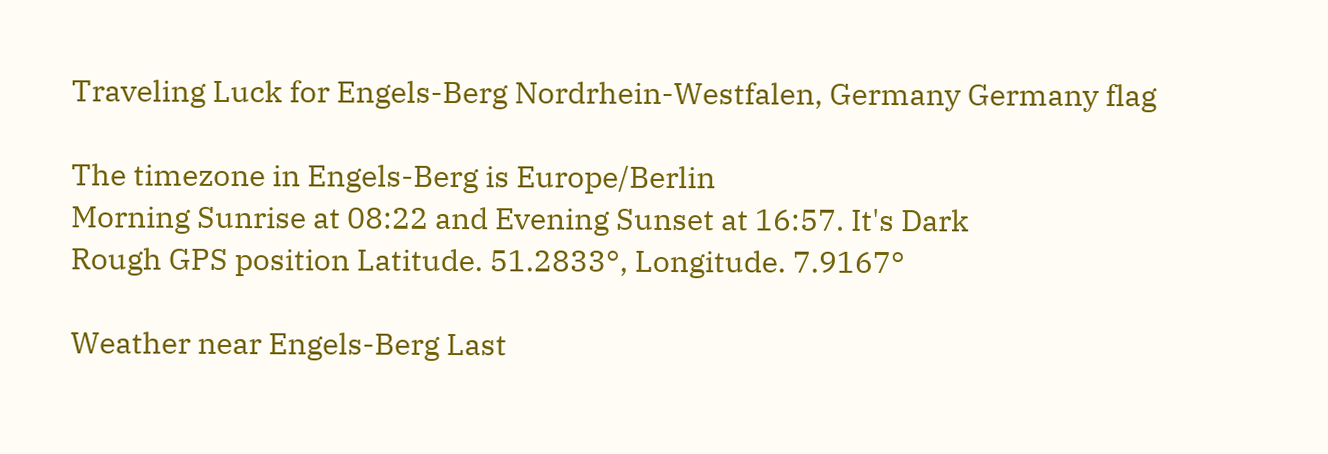Traveling Luck for Engels-Berg Nordrhein-Westfalen, Germany Germany flag

The timezone in Engels-Berg is Europe/Berlin
Morning Sunrise at 08:22 and Evening Sunset at 16:57. It's Dark
Rough GPS position Latitude. 51.2833°, Longitude. 7.9167°

Weather near Engels-Berg Last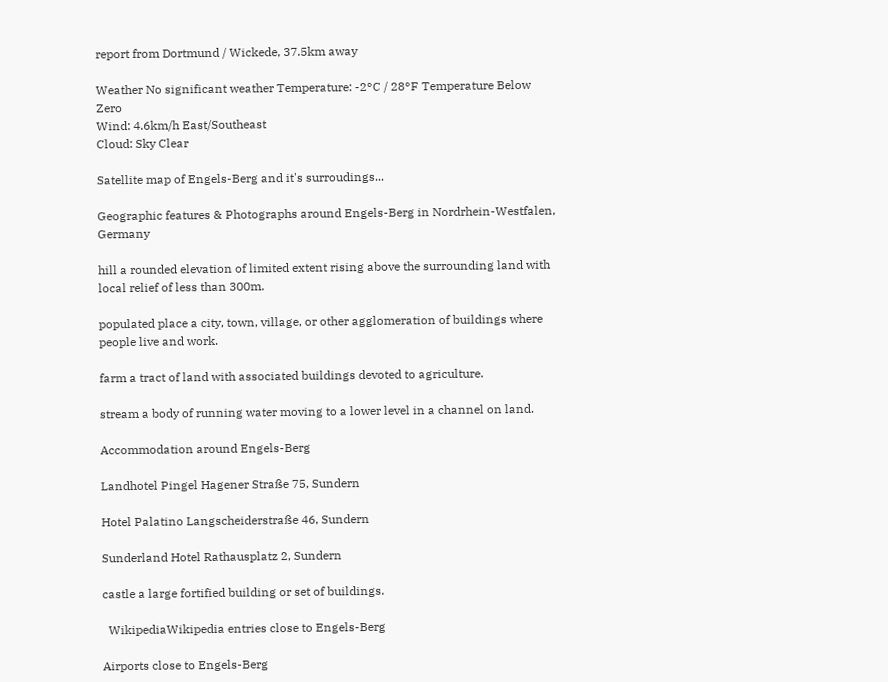report from Dortmund / Wickede, 37.5km away

Weather No significant weather Temperature: -2°C / 28°F Temperature Below Zero
Wind: 4.6km/h East/Southeast
Cloud: Sky Clear

Satellite map of Engels-Berg and it's surroudings...

Geographic features & Photographs around Engels-Berg in Nordrhein-Westfalen, Germany

hill a rounded elevation of limited extent rising above the surrounding land with local relief of less than 300m.

populated place a city, town, village, or other agglomeration of buildings where people live and work.

farm a tract of land with associated buildings devoted to agriculture.

stream a body of running water moving to a lower level in a channel on land.

Accommodation around Engels-Berg

Landhotel Pingel Hagener Straße 75, Sundern

Hotel Palatino Langscheiderstraße 46, Sundern

Sunderland Hotel Rathausplatz 2, Sundern

castle a large fortified building or set of buildings.

  WikipediaWikipedia entries close to Engels-Berg

Airports close to Engels-Berg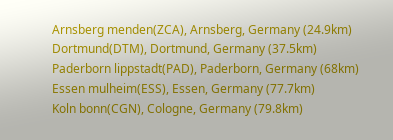Arnsberg menden(ZCA), Arnsberg, Germany (24.9km)
Dortmund(DTM), Dortmund, Germany (37.5km)
Paderborn lippstadt(PAD), Paderborn, Germany (68km)
Essen mulheim(ESS), Essen, Germany (77.7km)
Koln bonn(CGN), Cologne, Germany (79.8km)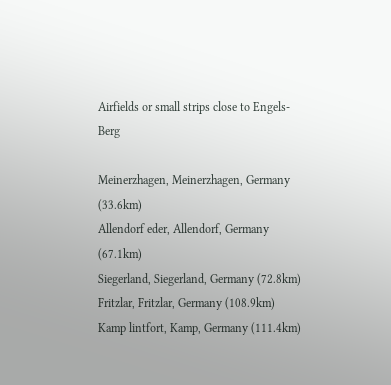Airfields or small strips close to Engels-Berg

Meinerzhagen, Meinerzhagen, Germany (33.6km)
Allendorf eder, Allendorf, Germany (67.1km)
Siegerland, Siegerland, Germany (72.8km)
Fritzlar, Fritzlar, Germany (108.9km)
Kamp lintfort, Kamp, Germany (111.4km)